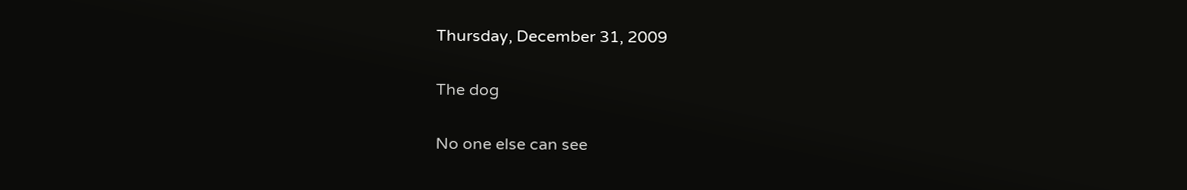Thursday, December 31, 2009

The dog

No one else can see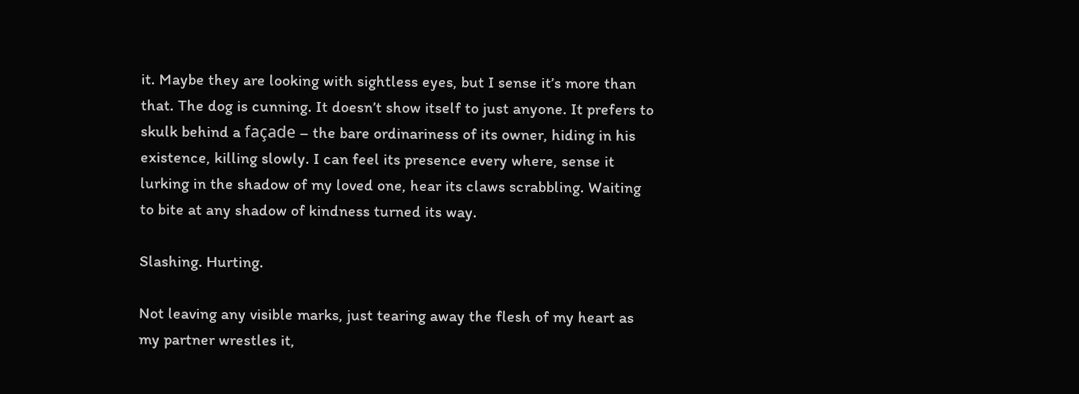it. Maybe they are looking with sightless eyes, but I sense it’s more than that. The dog is cunning. It doesn’t show itself to just anyone. It prefers to skulk behind a façade – the bare ordinariness of its owner, hiding in his existence, killing slowly. I can feel its presence every where, sense it lurking in the shadow of my loved one, hear its claws scrabbling. Waiting to bite at any shadow of kindness turned its way.

Slashing. Hurting.

Not leaving any visible marks, just tearing away the flesh of my heart as my partner wrestles it,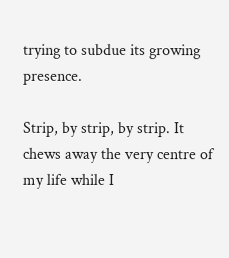trying to subdue its growing presence.

Strip, by strip, by strip. It chews away the very centre of my life while I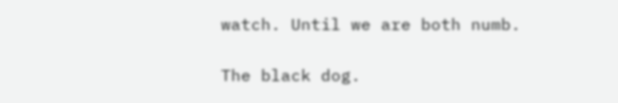watch. Until we are both numb.

The black dog.